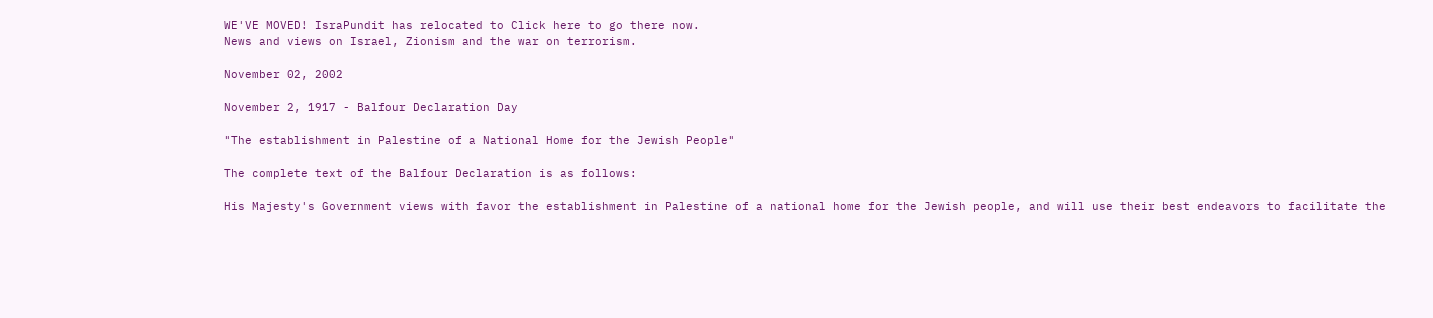WE'VE MOVED! IsraPundit has relocated to Click here to go there now.
News and views on Israel, Zionism and the war on terrorism.

November 02, 2002

November 2, 1917 - Balfour Declaration Day

"The establishment in Palestine of a National Home for the Jewish People"

The complete text of the Balfour Declaration is as follows:

His Majesty's Government views with favor the establishment in Palestine of a national home for the Jewish people, and will use their best endeavors to facilitate the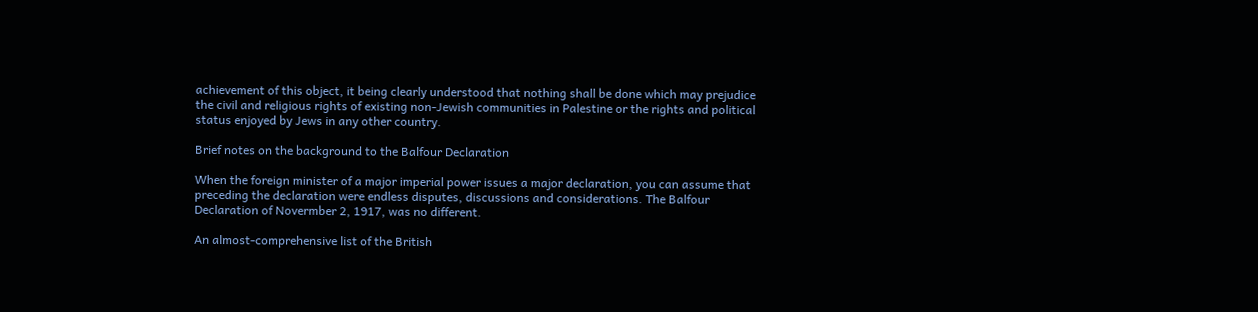achievement of this object, it being clearly understood that nothing shall be done which may prejudice the civil and religious rights of existing non-Jewish communities in Palestine or the rights and political status enjoyed by Jews in any other country.

Brief notes on the background to the Balfour Declaration

When the foreign minister of a major imperial power issues a major declaration, you can assume that preceding the declaration were endless disputes, discussions and considerations. The Balfour Declaration of Novermber 2, 1917, was no different.

An almost-comprehensive list of the British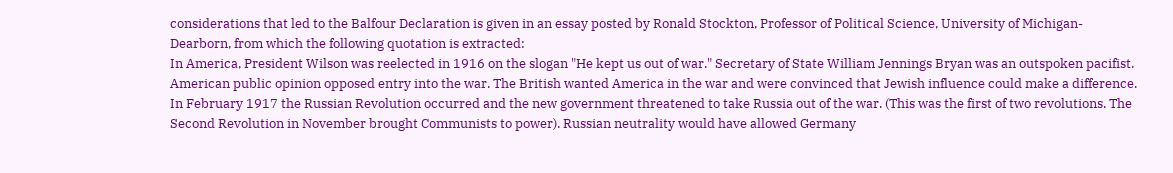considerations that led to the Balfour Declaration is given in an essay posted by Ronald Stockton, Professor of Political Science, University of Michigan-Dearborn, from which the following quotation is extracted:
In America, President Wilson was reelected in 1916 on the slogan "He kept us out of war." Secretary of State William Jennings Bryan was an outspoken pacifist. American public opinion opposed entry into the war. The British wanted America in the war and were convinced that Jewish influence could make a difference.
In February 1917 the Russian Revolution occurred and the new government threatened to take Russia out of the war. (This was the first of two revolutions. The Second Revolution in November brought Communists to power). Russian neutrality would have allowed Germany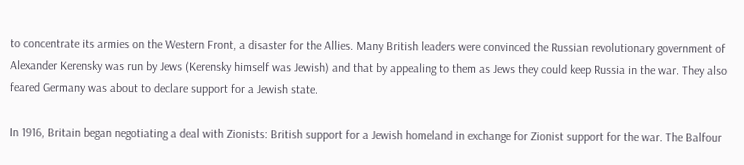to concentrate its armies on the Western Front, a disaster for the Allies. Many British leaders were convinced the Russian revolutionary government of Alexander Kerensky was run by Jews (Kerensky himself was Jewish) and that by appealing to them as Jews they could keep Russia in the war. They also feared Germany was about to declare support for a Jewish state.

In 1916, Britain began negotiating a deal with Zionists: British support for a Jewish homeland in exchange for Zionist support for the war. The Balfour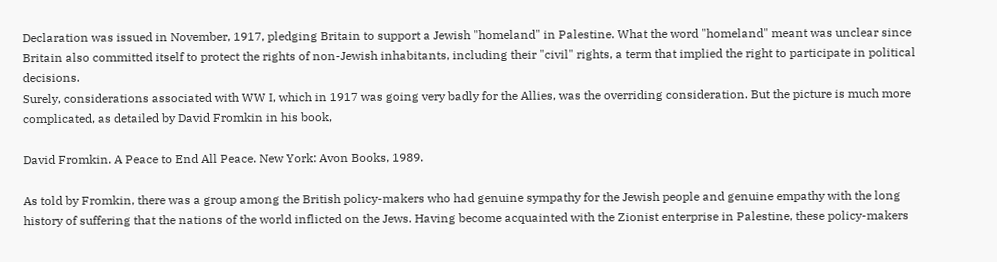Declaration was issued in November, 1917, pledging Britain to support a Jewish "homeland" in Palestine. What the word "homeland" meant was unclear since Britain also committed itself to protect the rights of non-Jewish inhabitants, including their "civil" rights, a term that implied the right to participate in political decisions.
Surely, considerations associated with WW I, which in 1917 was going very badly for the Allies, was the overriding consideration. But the picture is much more complicated, as detailed by David Fromkin in his book,

David Fromkin. A Peace to End All Peace. New York: Avon Books, 1989.

As told by Fromkin, there was a group among the British policy-makers who had genuine sympathy for the Jewish people and genuine empathy with the long history of suffering that the nations of the world inflicted on the Jews. Having become acquainted with the Zionist enterprise in Palestine, these policy-makers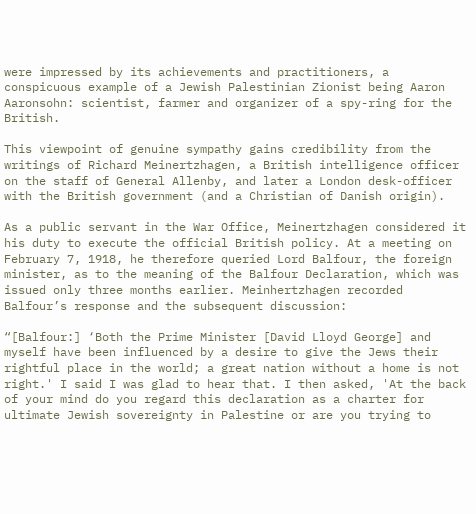were impressed by its achievements and practitioners, a conspicuous example of a Jewish Palestinian Zionist being Aaron Aaronsohn: scientist, farmer and organizer of a spy-ring for the British.

This viewpoint of genuine sympathy gains credibility from the writings of Richard Meinertzhagen, a British intelligence officer on the staff of General Allenby, and later a London desk-officer with the British government (and a Christian of Danish origin).

As a public servant in the War Office, Meinertzhagen considered it his duty to execute the official British policy. At a meeting on February 7, 1918, he therefore queried Lord Balfour, the foreign minister, as to the meaning of the Balfour Declaration, which was issued only three months earlier. Meinhertzhagen recorded Balfour’s response and the subsequent discussion:

“[Balfour:] ‘Both the Prime Minister [David Lloyd George] and myself have been influenced by a desire to give the Jews their rightful place in the world; a great nation without a home is not right.' I said I was glad to hear that. I then asked, 'At the back of your mind do you regard this declaration as a charter for ultimate Jewish sovereignty in Palestine or are you trying to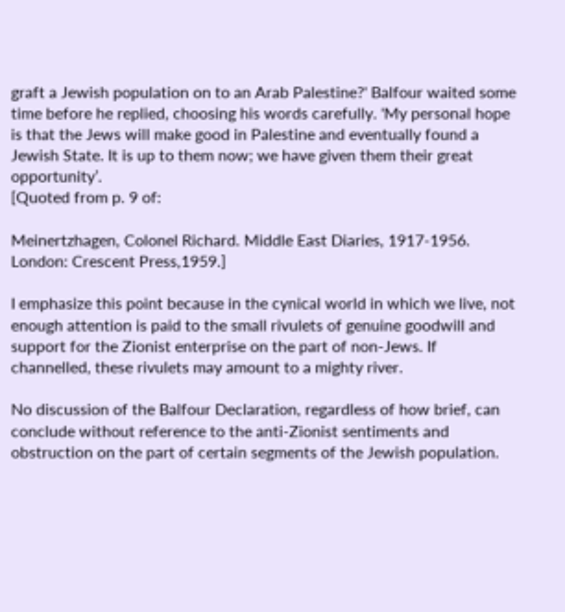graft a Jewish population on to an Arab Palestine?' Balfour waited some time before he replied, choosing his words carefully. 'My personal hope is that the Jews will make good in Palestine and eventually found a Jewish State. It is up to them now; we have given them their great opportunity’.
[Quoted from p. 9 of:

Meinertzhagen, Colonel Richard. Middle East Diaries, 1917-1956. London: Crescent Press,1959.]

I emphasize this point because in the cynical world in which we live, not enough attention is paid to the small rivulets of genuine goodwill and support for the Zionist enterprise on the part of non-Jews. If channelled, these rivulets may amount to a mighty river.

No discussion of the Balfour Declaration, regardless of how brief, can conclude without reference to the anti-Zionist sentiments and obstruction on the part of certain segments of the Jewish population.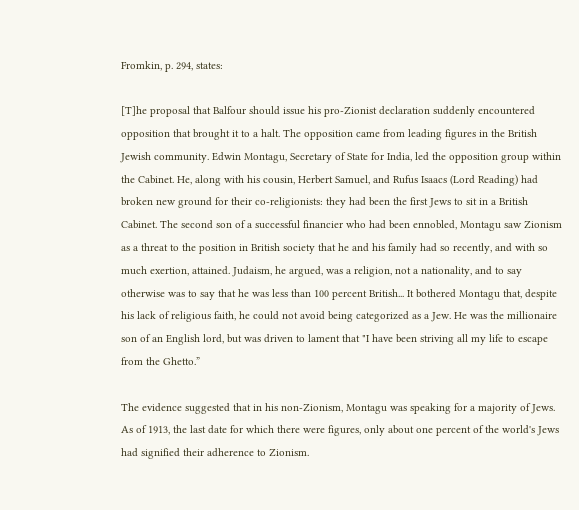Fromkin, p. 294, states:

[T]he proposal that Balfour should issue his pro-Zionist declaration suddenly encountered opposition that brought it to a halt. The opposition came from leading figures in the British Jewish community. Edwin Montagu, Secretary of State for India, led the opposition group within the Cabinet. He, along with his cousin, Herbert Samuel, and Rufus Isaacs (Lord Reading) had broken new ground for their co-religionists: they had been the first Jews to sit in a British Cabinet. The second son of a successful financier who had been ennobled, Montagu saw Zionism as a threat to the position in British society that he and his family had so recently, and with so much exertion, attained. Judaism, he argued, was a religion, not a nationality, and to say otherwise was to say that he was less than 100 percent British... It bothered Montagu that, despite his lack of religious faith, he could not avoid being categorized as a Jew. He was the millionaire son of an English lord, but was driven to lament that "I have been striving all my life to escape from the Ghetto.”

The evidence suggested that in his non-Zionism, Montagu was speaking for a majority of Jews. As of 1913, the last date for which there were figures, only about one percent of the world's Jews had signified their adherence to Zionism.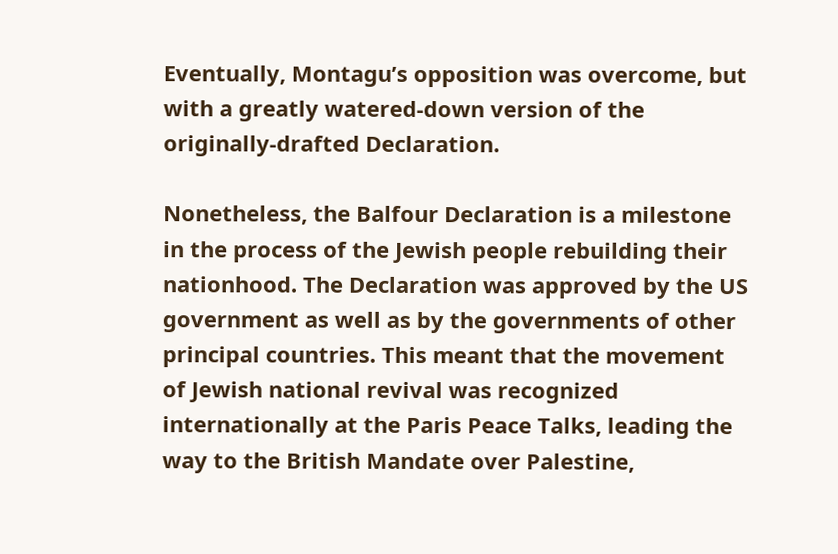Eventually, Montagu’s opposition was overcome, but with a greatly watered-down version of the originally-drafted Declaration.

Nonetheless, the Balfour Declaration is a milestone in the process of the Jewish people rebuilding their nationhood. The Declaration was approved by the US government as well as by the governments of other principal countries. This meant that the movement of Jewish national revival was recognized internationally at the Paris Peace Talks, leading the way to the British Mandate over Palestine,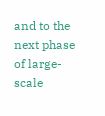and to the next phase of large-scale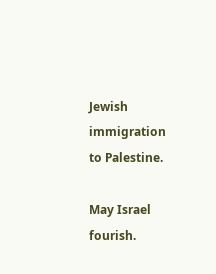Jewish immigration to Palestine.

May Israel fourish.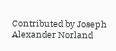Contributed by Joseph Alexander Norland